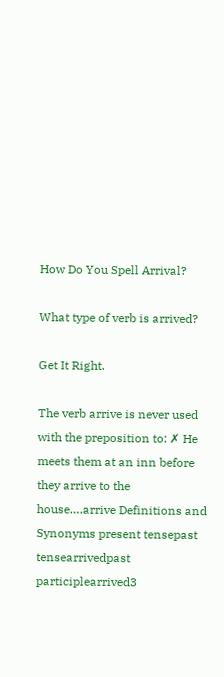How Do You Spell Arrival?

What type of verb is arrived?

Get It Right.

The verb arrive is never used with the preposition to: ✗ He meets them at an inn before they arrive to the house….arrive Definitions and Synonyms present tensepast tensearrivedpast participlearrived3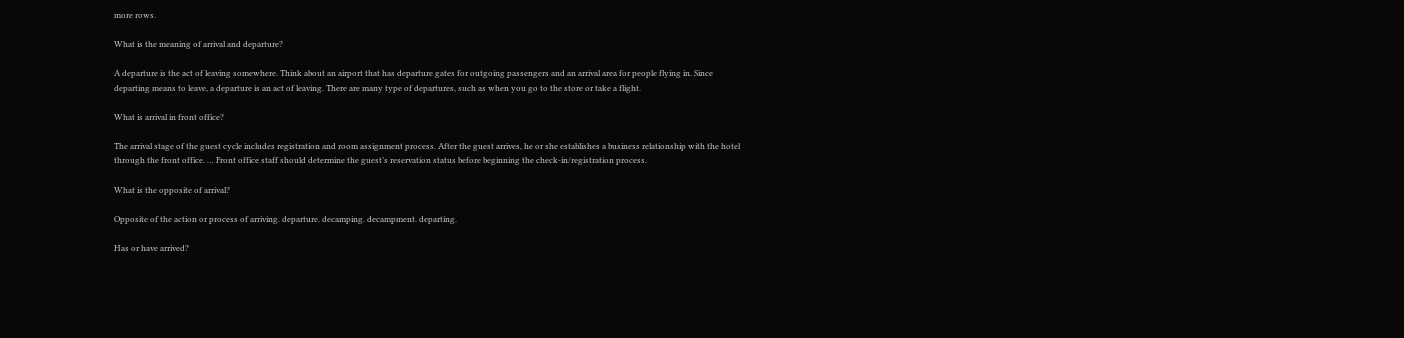more rows.

What is the meaning of arrival and departure?

A departure is the act of leaving somewhere. Think about an airport that has departure gates for outgoing passengers and an arrival area for people flying in. Since departing means to leave, a departure is an act of leaving. There are many type of departures, such as when you go to the store or take a flight.

What is arrival in front office?

The arrival stage of the guest cycle includes registration and room assignment process. After the guest arrives, he or she establishes a business relationship with the hotel through the front office. … Front office staff should determine the guest’s reservation status before beginning the check-in/registration process.

What is the opposite of arrival?

Opposite of the action or process of arriving. departure. decamping. decampment. departing.

Has or have arrived?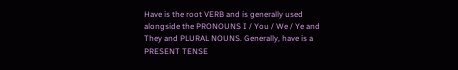Have is the root VERB and is generally used alongside the PRONOUNS I / You / We / Ye and They and PLURAL NOUNS. Generally, have is a PRESENT TENSE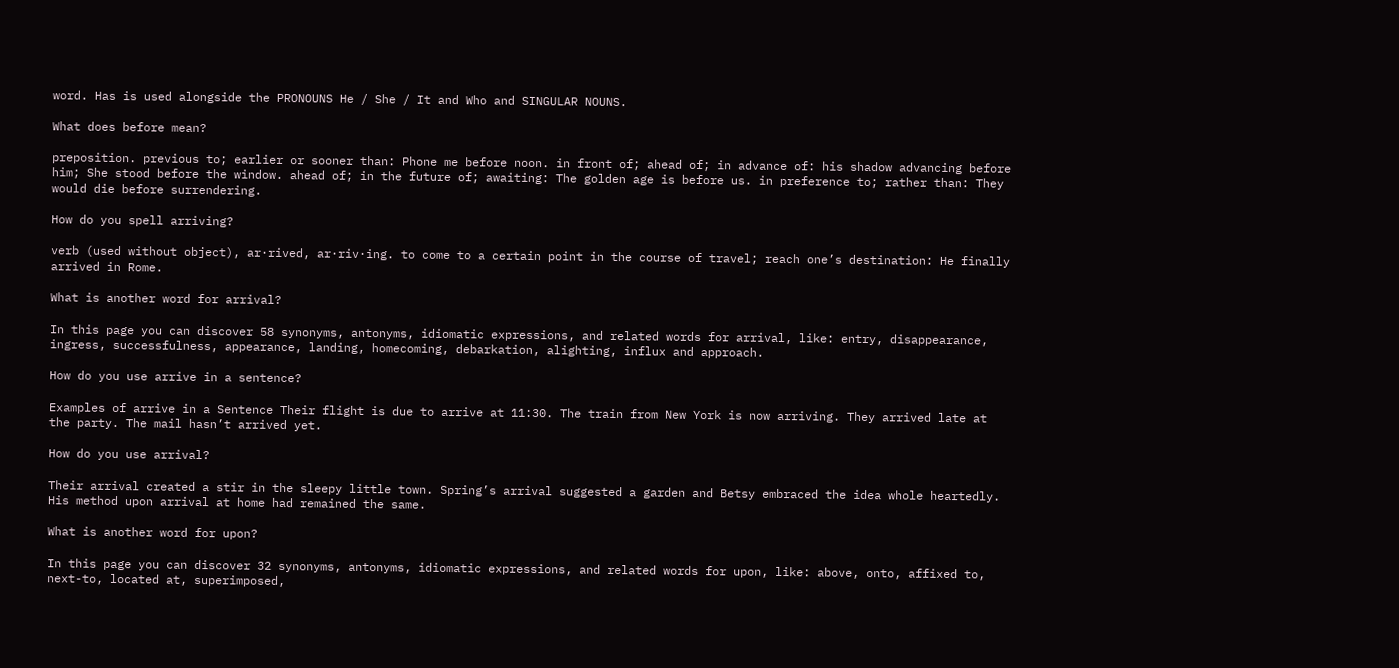word. Has is used alongside the PRONOUNS He / She / It and Who and SINGULAR NOUNS.

What does before mean?

preposition. previous to; earlier or sooner than: Phone me before noon. in front of; ahead of; in advance of: his shadow advancing before him; She stood before the window. ahead of; in the future of; awaiting: The golden age is before us. in preference to; rather than: They would die before surrendering.

How do you spell arriving?

verb (used without object), ar·rived, ar·riv·ing. to come to a certain point in the course of travel; reach one’s destination: He finally arrived in Rome.

What is another word for arrival?

In this page you can discover 58 synonyms, antonyms, idiomatic expressions, and related words for arrival, like: entry, disappearance, ingress, successfulness, appearance, landing, homecoming, debarkation, alighting, influx and approach.

How do you use arrive in a sentence?

Examples of arrive in a Sentence Their flight is due to arrive at 11:30. The train from New York is now arriving. They arrived late at the party. The mail hasn’t arrived yet.

How do you use arrival?

Their arrival created a stir in the sleepy little town. Spring’s arrival suggested a garden and Betsy embraced the idea whole heartedly. His method upon arrival at home had remained the same.

What is another word for upon?

In this page you can discover 32 synonyms, antonyms, idiomatic expressions, and related words for upon, like: above, onto, affixed to, next-to, located at, superimposed,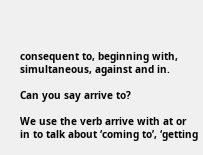consequent to, beginning with, simultaneous, against and in.

Can you say arrive to?

We use the verb arrive with at or in to talk about ‘coming to’, ‘getting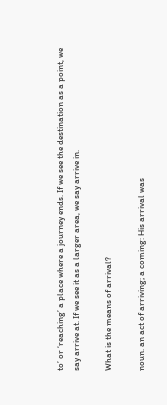to’ or ‘reaching’ a place where a journey ends. If we see the destination as a point, we say arrive at. If we see it as a larger area, we say arrive in.

What is the means of arrival?

noun. an act of arriving; a coming: His arrival was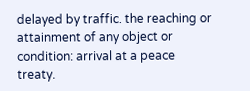delayed by traffic. the reaching or attainment of any object or condition: arrival at a peace treaty.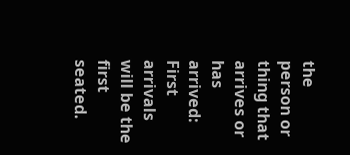the person or thing that arrives or has arrived: First arrivals will be the first seated.